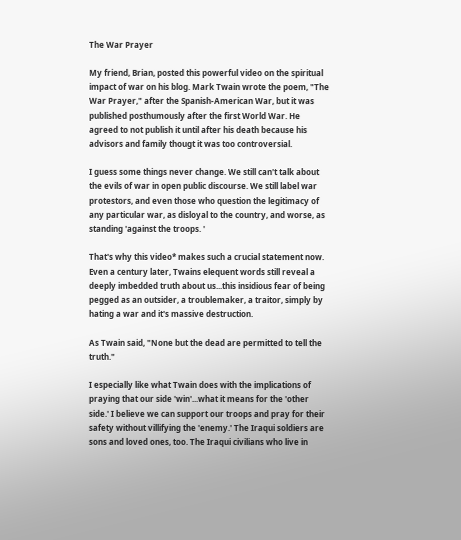The War Prayer

My friend, Brian, posted this powerful video on the spiritual impact of war on his blog. Mark Twain wrote the poem, "The War Prayer," after the Spanish-American War, but it was published posthumously after the first World War. He agreed to not publish it until after his death because his advisors and family thougt it was too controversial.

I guess some things never change. We still can't talk about the evils of war in open public discourse. We still label war protestors, and even those who question the legitimacy of any particular war, as disloyal to the country, and worse, as standing 'against the troops. '

That's why this video* makes such a crucial statement now. Even a century later, Twains elequent words still reveal a deeply imbedded truth about us...this insidious fear of being pegged as an outsider, a troublemaker, a traitor, simply by hating a war and it's massive destruction.

As Twain said, "None but the dead are permitted to tell the truth."

I especially like what Twain does with the implications of praying that our side 'win'...what it means for the 'other side.' I believe we can support our troops and pray for their safety without villifying the 'enemy.' The Iraqui soldiers are sons and loved ones, too. The Iraqui civilians who live in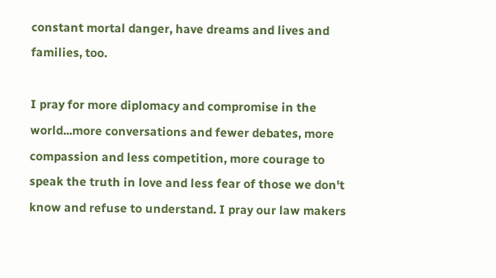constant mortal danger, have dreams and lives and families, too.

I pray for more diplomacy and compromise in the world...more conversations and fewer debates, more compassion and less competition, more courage to speak the truth in love and less fear of those we don't know and refuse to understand. I pray our law makers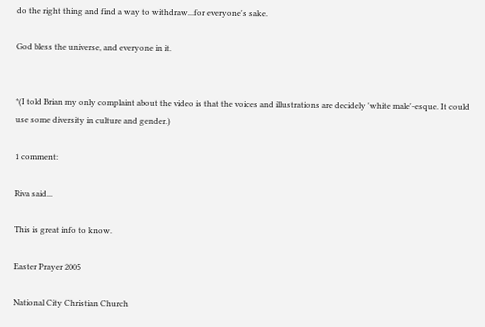do the right thing and find a way to withdraw...for everyone's sake.

God bless the universe, and everyone in it.


*(I told Brian my only complaint about the video is that the voices and illustrations are decidely 'white male'-esque. It could use some diversity in culture and gender.)

1 comment:

Riva said...

This is great info to know.

Easter Prayer 2005

National City Christian Church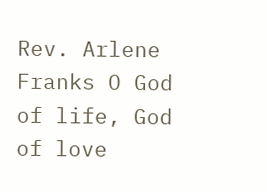Rev. Arlene Franks O God of life, God of love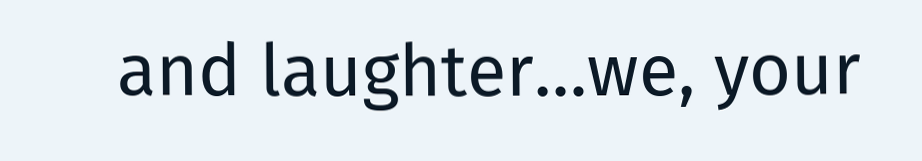and laughter…we, your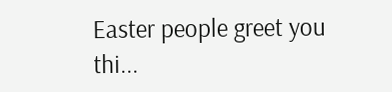Easter people greet you thi...